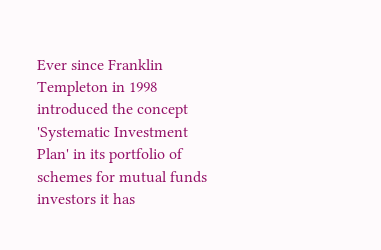Ever since Franklin Templeton in 1998 introduced the concept 'Systematic Investment Plan' in its portfolio of schemes for mutual funds investors it has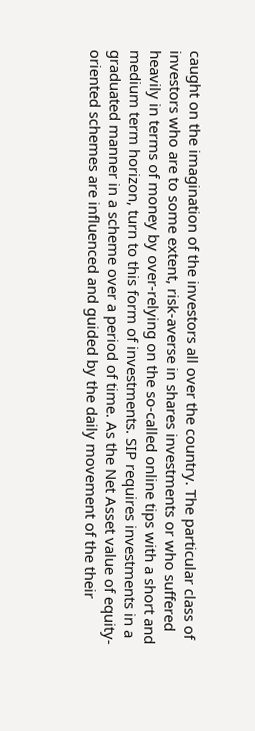caught on the imagination of the investors all over the country. The particular class of investors who are to some extent, risk-averse in shares investments or who suffered heavily in terms of money by over-relying on the so-called online tips with a short and medium term horizon, turn to this form of investments. SIP requires investments in a graduated manner in a scheme over a period of time. As the Net Asset value of equity-oriented schemes are influenced and guided by the daily movement of the their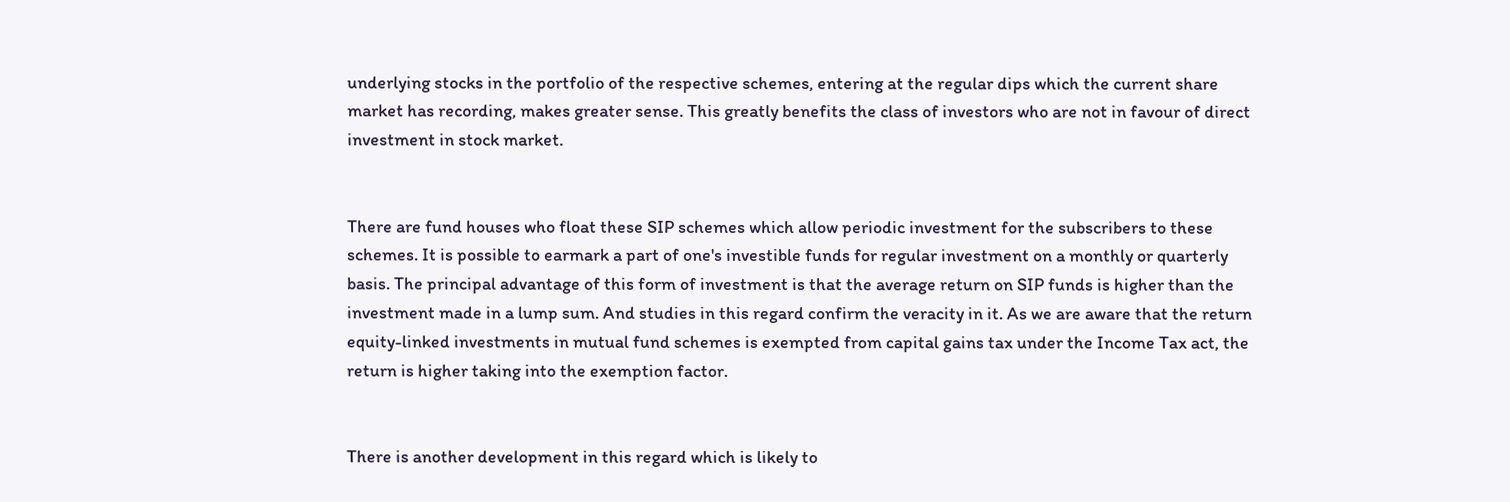underlying stocks in the portfolio of the respective schemes, entering at the regular dips which the current share market has recording, makes greater sense. This greatly benefits the class of investors who are not in favour of direct investment in stock market.


There are fund houses who float these SIP schemes which allow periodic investment for the subscribers to these schemes. It is possible to earmark a part of one's investible funds for regular investment on a monthly or quarterly basis. The principal advantage of this form of investment is that the average return on SIP funds is higher than the investment made in a lump sum. And studies in this regard confirm the veracity in it. As we are aware that the return equity-linked investments in mutual fund schemes is exempted from capital gains tax under the Income Tax act, the return is higher taking into the exemption factor.


There is another development in this regard which is likely to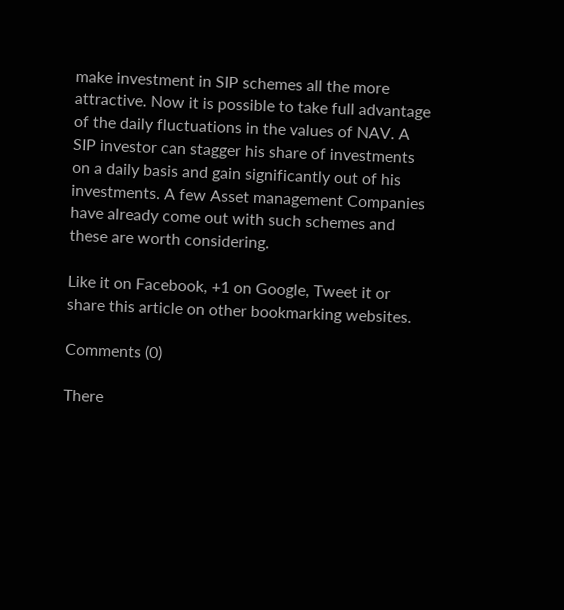make investment in SIP schemes all the more attractive. Now it is possible to take full advantage of the daily fluctuations in the values of NAV. A SIP investor can stagger his share of investments on a daily basis and gain significantly out of his investments. A few Asset management Companies have already come out with such schemes and these are worth considering.

Like it on Facebook, +1 on Google, Tweet it or share this article on other bookmarking websites.

Comments (0)

There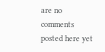are no comments posted here yet